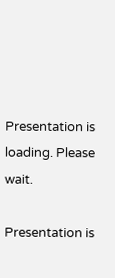Presentation is loading. Please wait.

Presentation is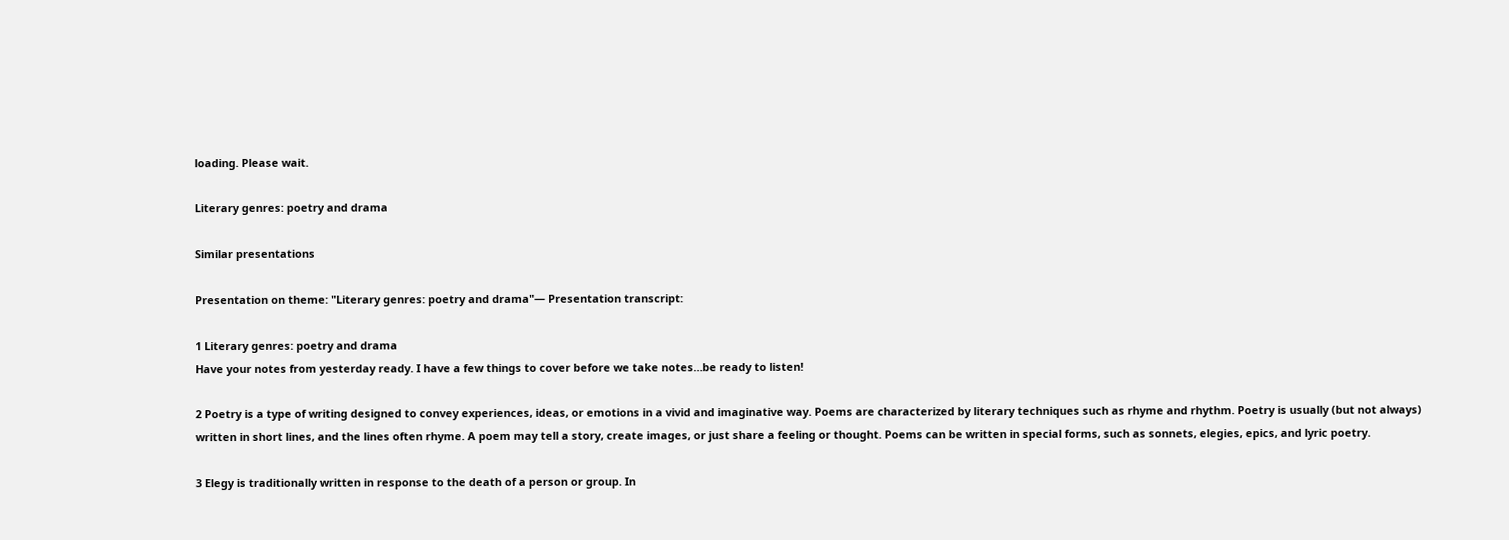loading. Please wait.

Literary genres: poetry and drama

Similar presentations

Presentation on theme: "Literary genres: poetry and drama"— Presentation transcript:

1 Literary genres: poetry and drama
Have your notes from yesterday ready. I have a few things to cover before we take notes…be ready to listen!

2 Poetry is a type of writing designed to convey experiences, ideas, or emotions in a vivid and imaginative way. Poems are characterized by literary techniques such as rhyme and rhythm. Poetry is usually (but not always) written in short lines, and the lines often rhyme. A poem may tell a story, create images, or just share a feeling or thought. Poems can be written in special forms, such as sonnets, elegies, epics, and lyric poetry.

3 Elegy is traditionally written in response to the death of a person or group. In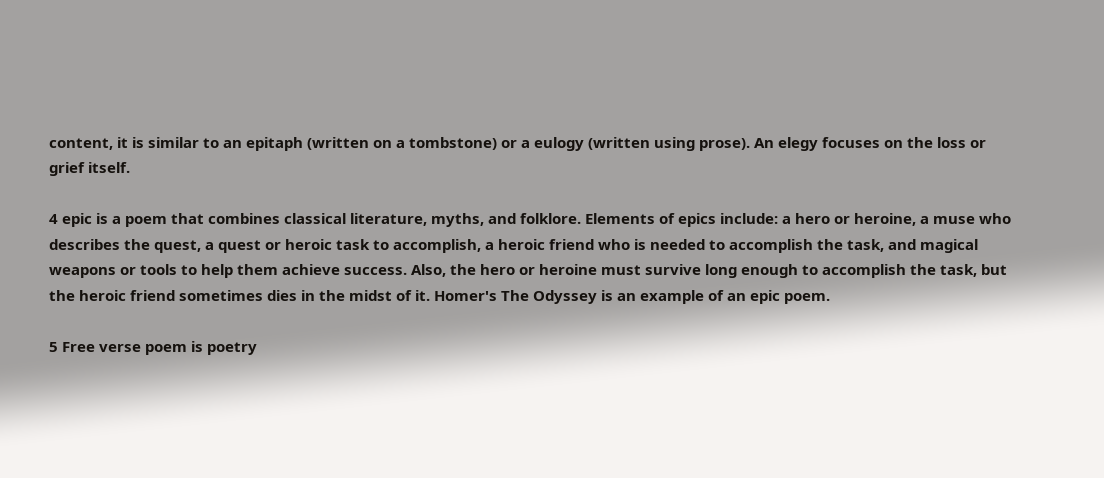content, it is similar to an epitaph (written on a tombstone) or a eulogy (written using prose). An elegy focuses on the loss or grief itself.

4 epic is a poem that combines classical literature, myths, and folklore. Elements of epics include: a hero or heroine, a muse who describes the quest, a quest or heroic task to accomplish, a heroic friend who is needed to accomplish the task, and magical weapons or tools to help them achieve success. Also, the hero or heroine must survive long enough to accomplish the task, but the heroic friend sometimes dies in the midst of it. Homer's The Odyssey is an example of an epic poem.

5 Free verse poem is poetry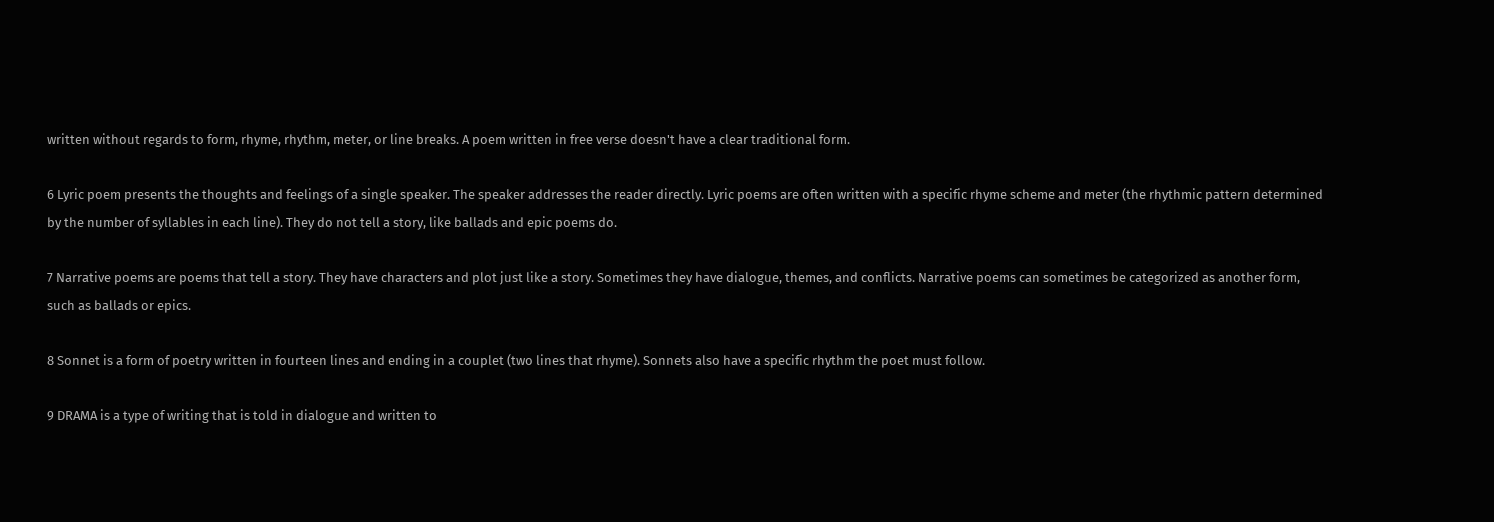written without regards to form, rhyme, rhythm, meter, or line breaks. A poem written in free verse doesn't have a clear traditional form.

6 Lyric poem presents the thoughts and feelings of a single speaker. The speaker addresses the reader directly. Lyric poems are often written with a specific rhyme scheme and meter (the rhythmic pattern determined by the number of syllables in each line). They do not tell a story, like ballads and epic poems do.

7 Narrative poems are poems that tell a story. They have characters and plot just like a story. Sometimes they have dialogue, themes, and conflicts. Narrative poems can sometimes be categorized as another form, such as ballads or epics.

8 Sonnet is a form of poetry written in fourteen lines and ending in a couplet (two lines that rhyme). Sonnets also have a specific rhythm the poet must follow.

9 DRAMA is a type of writing that is told in dialogue and written to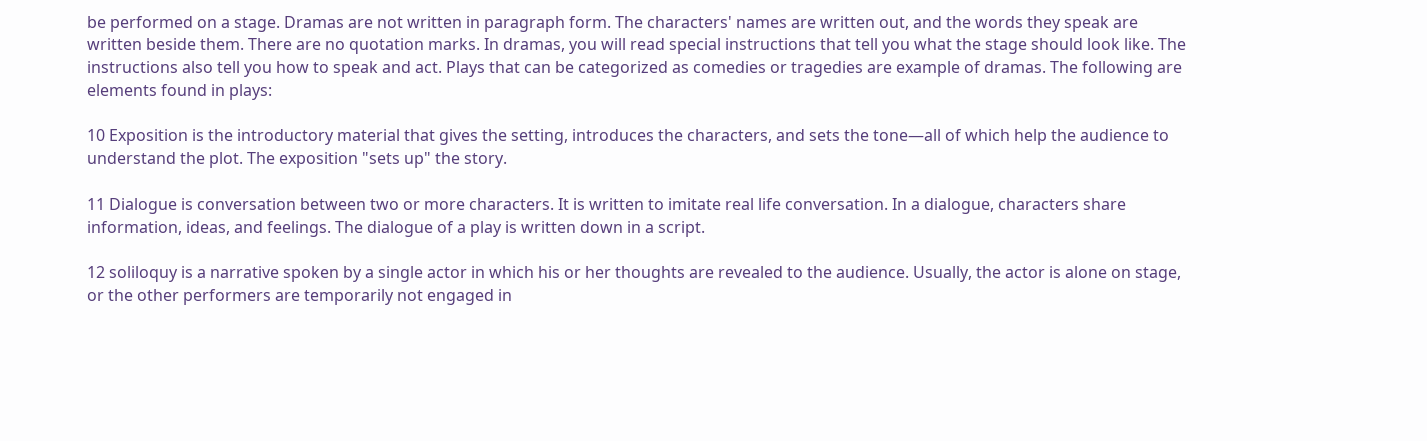be performed on a stage. Dramas are not written in paragraph form. The characters' names are written out, and the words they speak are written beside them. There are no quotation marks. In dramas, you will read special instructions that tell you what the stage should look like. The instructions also tell you how to speak and act. Plays that can be categorized as comedies or tragedies are example of dramas. The following are elements found in plays:

10 Exposition is the introductory material that gives the setting, introduces the characters, and sets the tone—all of which help the audience to understand the plot. The exposition "sets up" the story.

11 Dialogue is conversation between two or more characters. It is written to imitate real life conversation. In a dialogue, characters share information, ideas, and feelings. The dialogue of a play is written down in a script.

12 soliloquy is a narrative spoken by a single actor in which his or her thoughts are revealed to the audience. Usually, the actor is alone on stage, or the other performers are temporarily not engaged in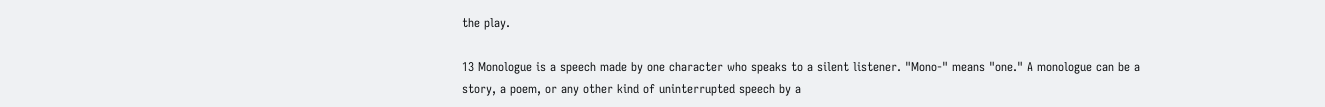the play.

13 Monologue is a speech made by one character who speaks to a silent listener. "Mono-" means "one." A monologue can be a story, a poem, or any other kind of uninterrupted speech by a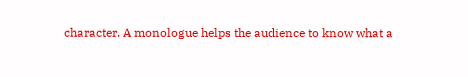character. A monologue helps the audience to know what a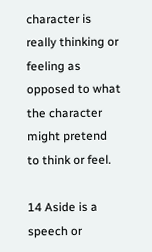character is really thinking or feeling as opposed to what the character might pretend to think or feel.

14 Aside is a speech or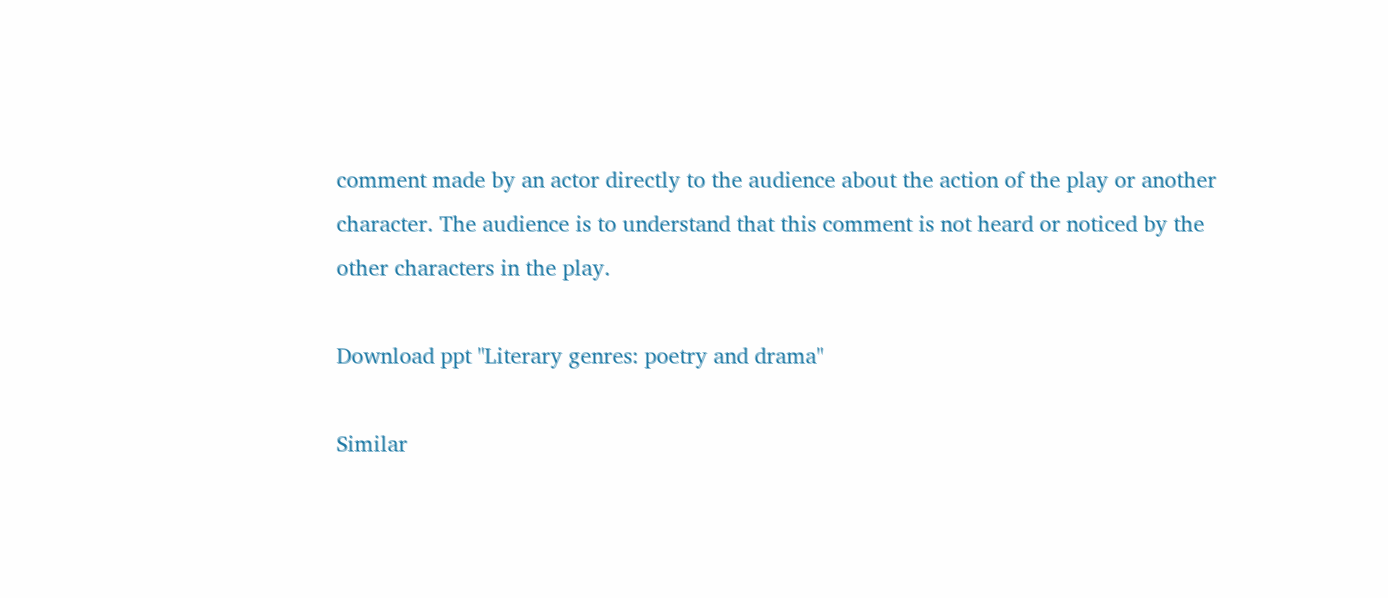comment made by an actor directly to the audience about the action of the play or another character. The audience is to understand that this comment is not heard or noticed by the other characters in the play.

Download ppt "Literary genres: poetry and drama"

Similar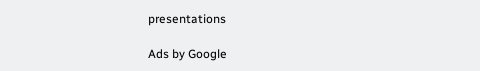presentations

Ads by Google